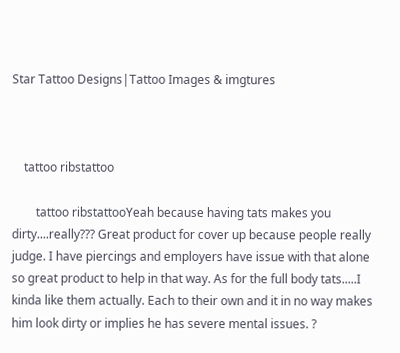Star Tattoo Designs|Tattoo Images & imgtures



    tattoo ribstattoo

        tattoo ribstattooYeah because having tats makes you dirty....really??? Great product for cover up because people really judge. I have piercings and employers have issue with that alone so great product to help in that way. As for the full body tats.....I kinda like them actually. Each to their own and it in no way makes him look dirty or implies he has severe mental issues. ?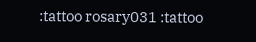:tattoo rosary031 :tattoo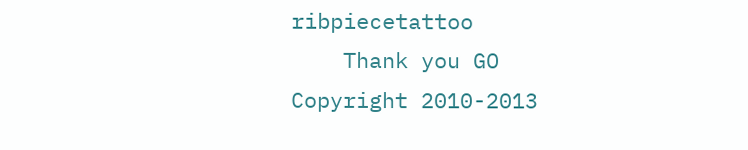ribpiecetattoo
    Thank you GO Copyright 2010-2013